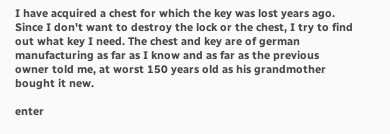I have acquired a chest for which the key was lost years ago. Since I don't want to destroy the lock or the chest, I try to find out what key I need. The chest and key are of german manufacturing as far as I know and as far as the previous owner told me, at worst 150 years old as his grandmother bought it new.

enter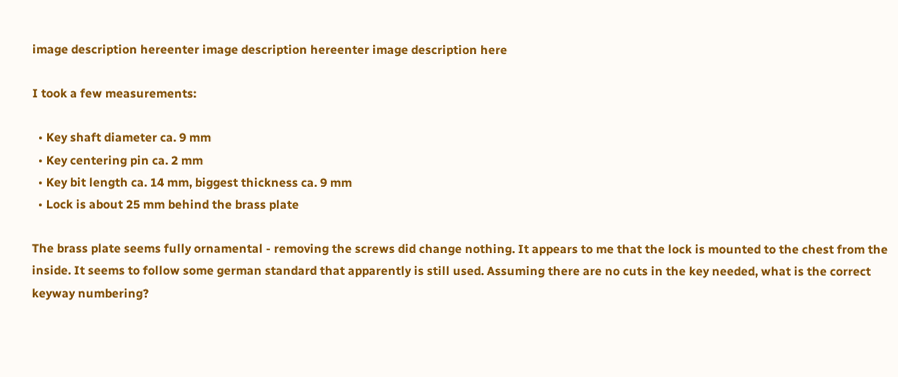image description hereenter image description hereenter image description here

I took a few measurements:

  • Key shaft diameter ca. 9 mm
  • Key centering pin ca. 2 mm
  • Key bit length ca. 14 mm, biggest thickness ca. 9 mm
  • Lock is about 25 mm behind the brass plate

The brass plate seems fully ornamental - removing the screws did change nothing. It appears to me that the lock is mounted to the chest from the inside. It seems to follow some german standard that apparently is still used. Assuming there are no cuts in the key needed, what is the correct keyway numbering?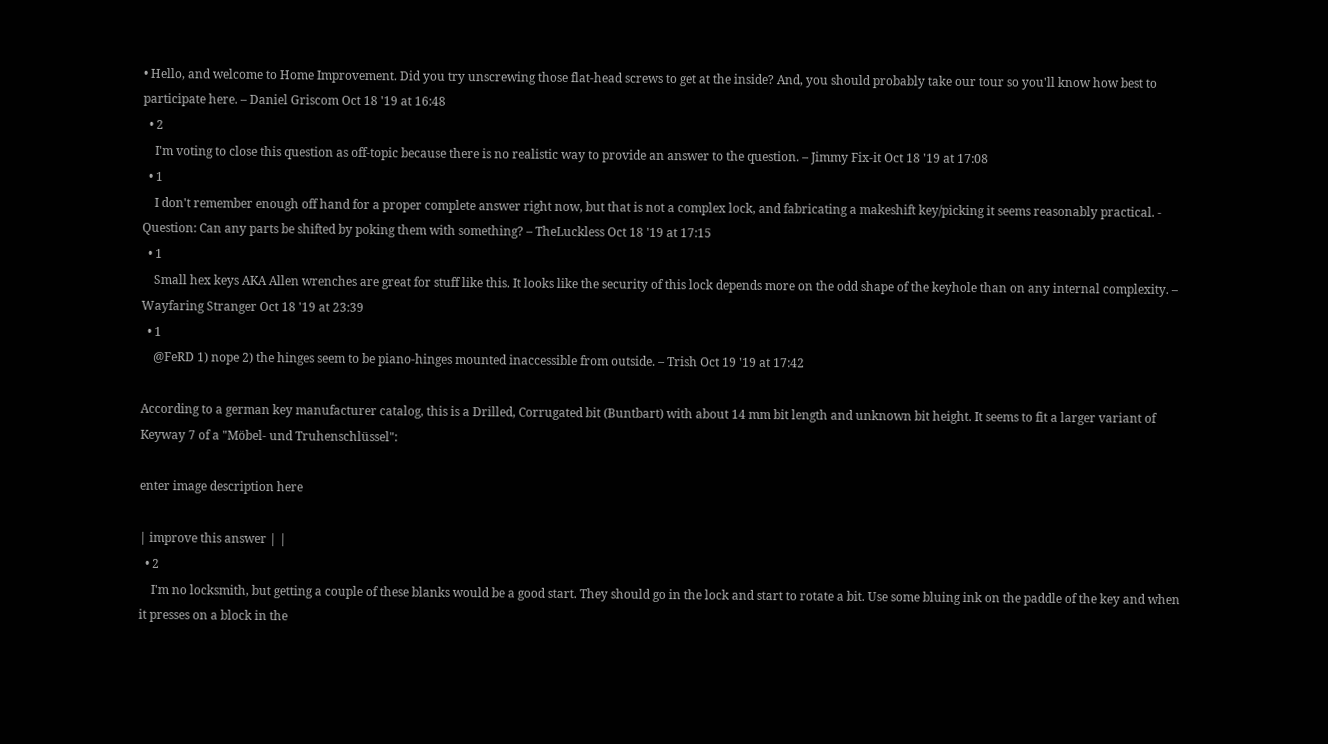• Hello, and welcome to Home Improvement. Did you try unscrewing those flat-head screws to get at the inside? And, you should probably take our tour so you'll know how best to participate here. – Daniel Griscom Oct 18 '19 at 16:48
  • 2
    I'm voting to close this question as off-topic because there is no realistic way to provide an answer to the question. – Jimmy Fix-it Oct 18 '19 at 17:08
  • 1
    I don't remember enough off hand for a proper complete answer right now, but that is not a complex lock, and fabricating a makeshift key/picking it seems reasonably practical. - Question: Can any parts be shifted by poking them with something? – TheLuckless Oct 18 '19 at 17:15
  • 1
    Small hex keys AKA Allen wrenches are great for stuff like this. It looks like the security of this lock depends more on the odd shape of the keyhole than on any internal complexity. – Wayfaring Stranger Oct 18 '19 at 23:39
  • 1
    @FeRD 1) nope 2) the hinges seem to be piano-hinges mounted inaccessible from outside. – Trish Oct 19 '19 at 17:42

According to a german key manufacturer catalog, this is a Drilled, Corrugated bit (Buntbart) with about 14 mm bit length and unknown bit height. It seems to fit a larger variant of Keyway 7 of a "Möbel- und Truhenschlüssel":

enter image description here

| improve this answer | |
  • 2
    I'm no locksmith, but getting a couple of these blanks would be a good start. They should go in the lock and start to rotate a bit. Use some bluing ink on the paddle of the key and when it presses on a block in the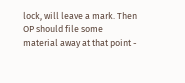lock, will leave a mark. Then OP should file some material away at that point -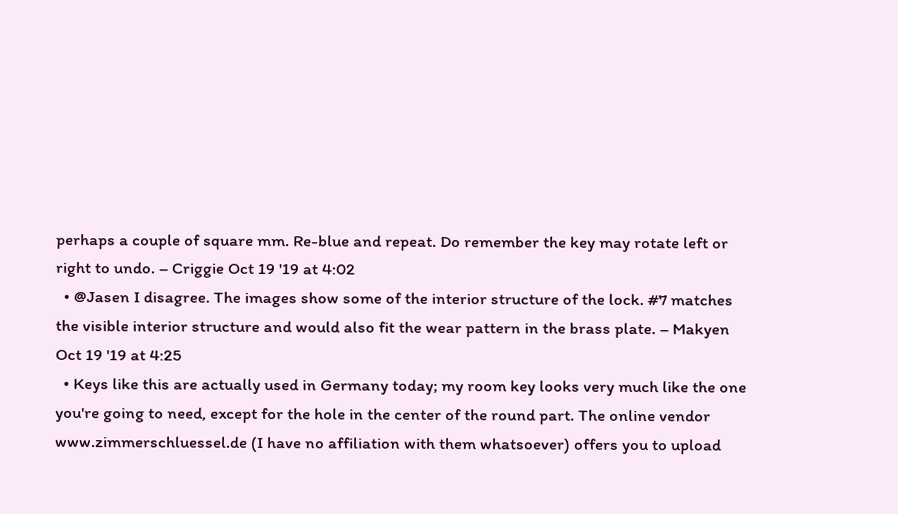perhaps a couple of square mm. Re-blue and repeat. Do remember the key may rotate left or right to undo. – Criggie Oct 19 '19 at 4:02
  • @Jasen I disagree. The images show some of the interior structure of the lock. #7 matches the visible interior structure and would also fit the wear pattern in the brass plate. – Makyen Oct 19 '19 at 4:25
  • Keys like this are actually used in Germany today; my room key looks very much like the one you're going to need, except for the hole in the center of the round part. The online vendor www.zimmerschluessel.de (I have no affiliation with them whatsoever) offers you to upload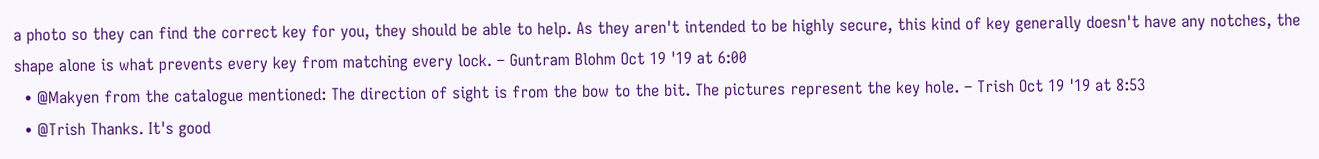a photo so they can find the correct key for you, they should be able to help. As they aren't intended to be highly secure, this kind of key generally doesn't have any notches, the shape alone is what prevents every key from matching every lock. – Guntram Blohm Oct 19 '19 at 6:00
  • @Makyen from the catalogue mentioned: The direction of sight is from the bow to the bit. The pictures represent the key hole. – Trish Oct 19 '19 at 8:53
  • @Trish Thanks. It's good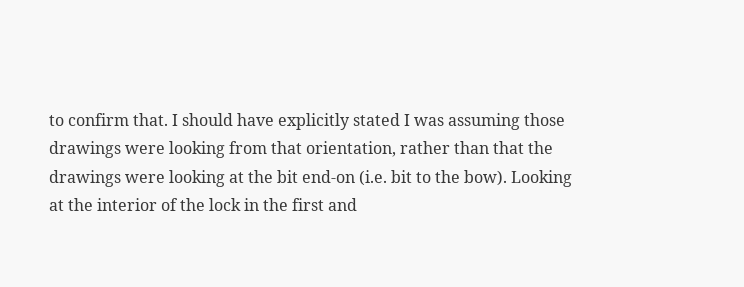to confirm that. I should have explicitly stated I was assuming those drawings were looking from that orientation, rather than that the drawings were looking at the bit end-on (i.e. bit to the bow). Looking at the interior of the lock in the first and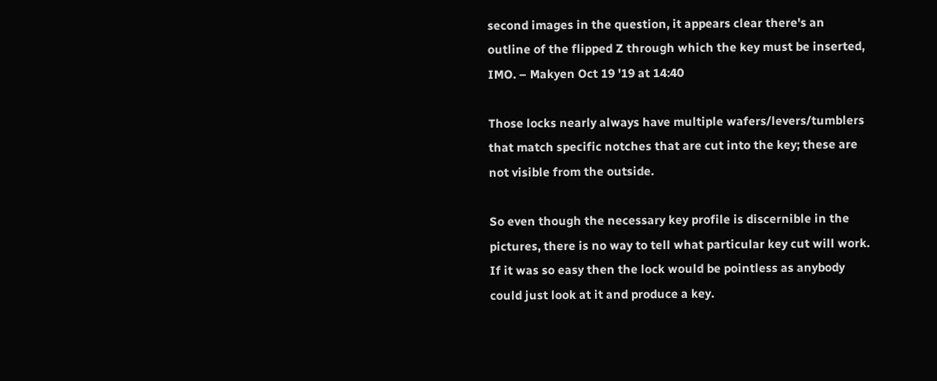second images in the question, it appears clear there's an outline of the flipped Z through which the key must be inserted, IMO. – Makyen Oct 19 '19 at 14:40

Those locks nearly always have multiple wafers/levers/tumblers that match specific notches that are cut into the key; these are not visible from the outside.

So even though the necessary key profile is discernible in the pictures, there is no way to tell what particular key cut will work. If it was so easy then the lock would be pointless as anybody could just look at it and produce a key.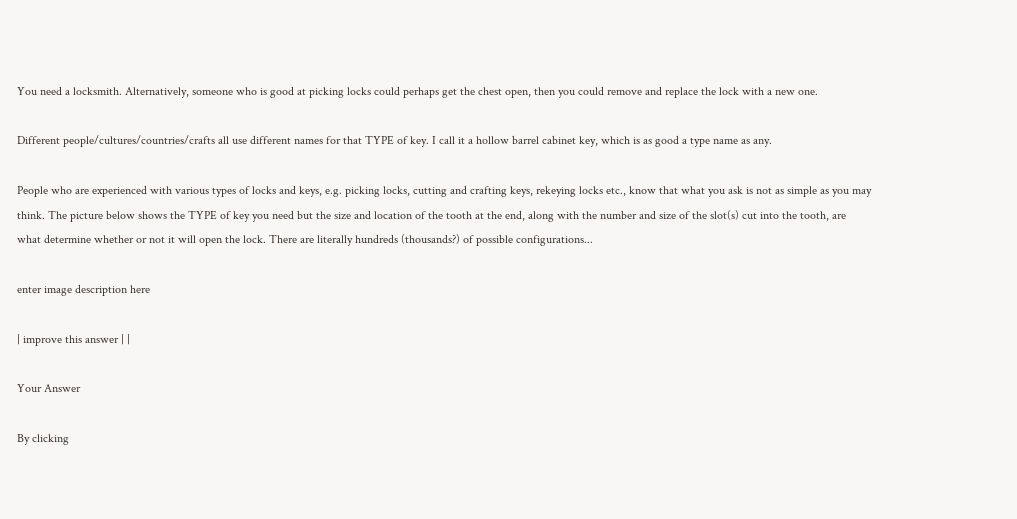You need a locksmith. Alternatively, someone who is good at picking locks could perhaps get the chest open, then you could remove and replace the lock with a new one.

Different people/cultures/countries/crafts all use different names for that TYPE of key. I call it a hollow barrel cabinet key, which is as good a type name as any.

People who are experienced with various types of locks and keys, e.g. picking locks, cutting and crafting keys, rekeying locks etc., know that what you ask is not as simple as you may think. The picture below shows the TYPE of key you need but the size and location of the tooth at the end, along with the number and size of the slot(s) cut into the tooth, are what determine whether or not it will open the lock. There are literally hundreds (thousands?) of possible configurations...

enter image description here

| improve this answer | |

Your Answer

By clicking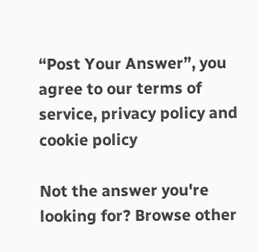“Post Your Answer”, you agree to our terms of service, privacy policy and cookie policy

Not the answer you're looking for? Browse other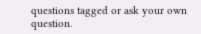questions tagged or ask your own question.